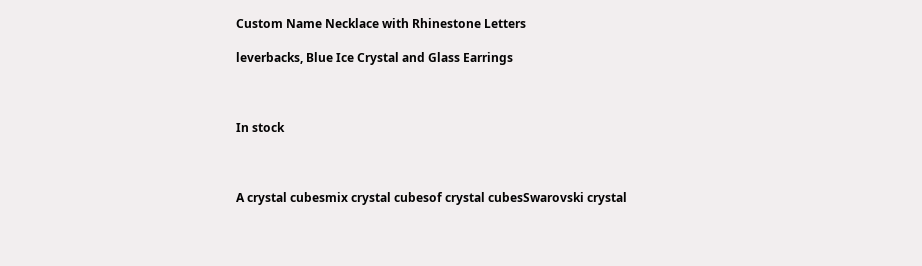Custom Name Necklace with Rhinestone Letters

leverbacks, Blue Ice Crystal and Glass Earrings



In stock



A crystal cubesmix crystal cubesof crystal cubesSwarovski crystal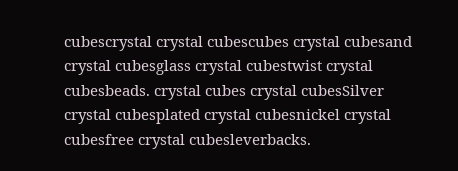cubescrystal crystal cubescubes crystal cubesand crystal cubesglass crystal cubestwist crystal cubesbeads. crystal cubes crystal cubesSilver crystal cubesplated crystal cubesnickel crystal cubesfree crystal cubesleverbacks.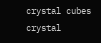crystal cubes crystal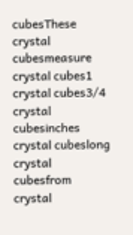cubesThese crystal cubesmeasure crystal cubes1 crystal cubes3/4 crystal cubesinches crystal cubeslong crystal cubesfrom crystal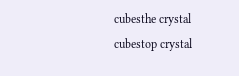cubesthe crystal cubestop crystal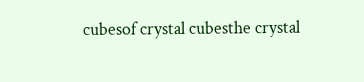cubesof crystal cubesthe crystal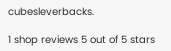cubesleverbacks.

1 shop reviews 5 out of 5 stars